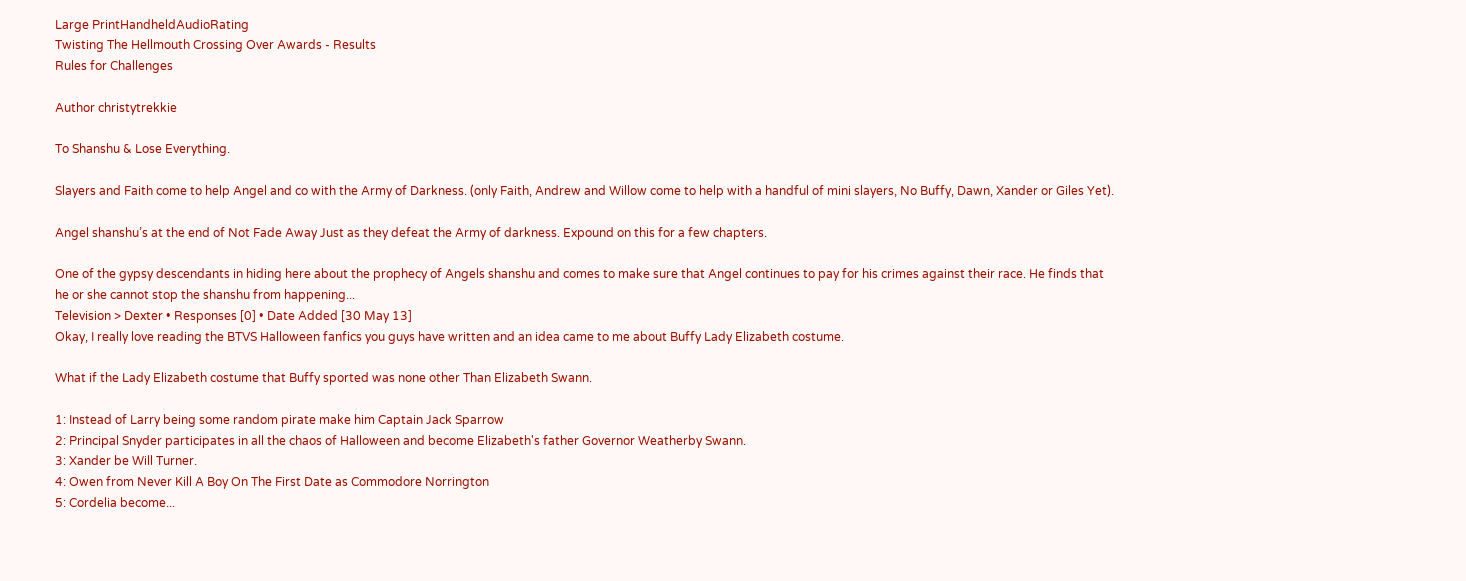Large PrintHandheldAudioRating
Twisting The Hellmouth Crossing Over Awards - Results
Rules for Challenges

Author christytrekkie

To Shanshu & Lose Everything.

Slayers and Faith come to help Angel and co with the Army of Darkness. (only Faith, Andrew and Willow come to help with a handful of mini slayers, No Buffy, Dawn, Xander or Giles Yet).

Angel shanshu’s at the end of Not Fade Away Just as they defeat the Army of darkness. Expound on this for a few chapters.

One of the gypsy descendants in hiding here about the prophecy of Angels shanshu and comes to make sure that Angel continues to pay for his crimes against their race. He finds that he or she cannot stop the shanshu from happening...
Television > Dexter • Responses [0] • Date Added [30 May 13]
Okay, I really love reading the BTVS Halloween fanfics you guys have written and an idea came to me about Buffy Lady Elizabeth costume.

What if the Lady Elizabeth costume that Buffy sported was none other Than Elizabeth Swann.

1: Instead of Larry being some random pirate make him Captain Jack Sparrow
2: Principal Snyder participates in all the chaos of Halloween and become Elizabeth's father Governor Weatherby Swann.
3: Xander be Will Turner.
4: Owen from Never Kill A Boy On The First Date as Commodore Norrington
5: Cordelia become...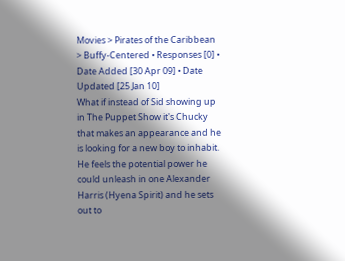Movies > Pirates of the Caribbean > Buffy-Centered • Responses [0] • Date Added [30 Apr 09] • Date Updated [25 Jan 10]
What if instead of Sid showing up in The Puppet Show it's Chucky that makes an appearance and he is looking for a new boy to inhabit. He feels the potential power he could unleash in one Alexander Harris (Hyena Spirit) and he sets out to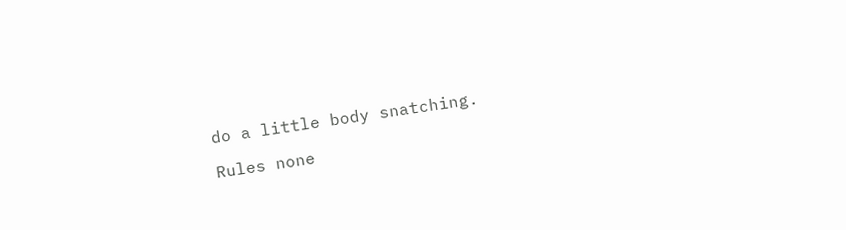do a little body snatching.

Rules none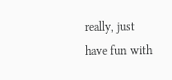really, just have fun with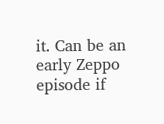it. Can be an early Zeppo episode if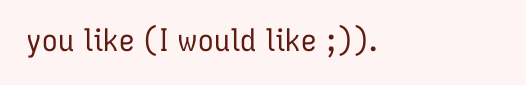you like (I would like ;)).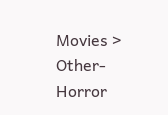Movies > Other-Horror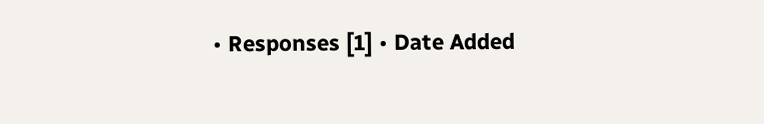• Responses [1] • Date Added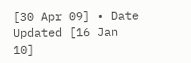[30 Apr 09] • Date Updated [16 Jan 10]